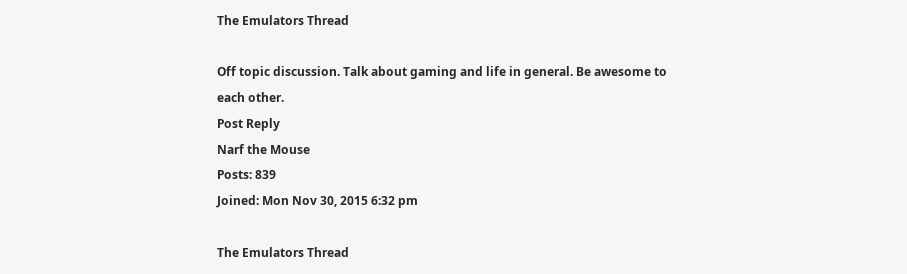The Emulators Thread

Off topic discussion. Talk about gaming and life in general. Be awesome to each other.
Post Reply
Narf the Mouse
Posts: 839
Joined: Mon Nov 30, 2015 6:32 pm

The Emulators Thread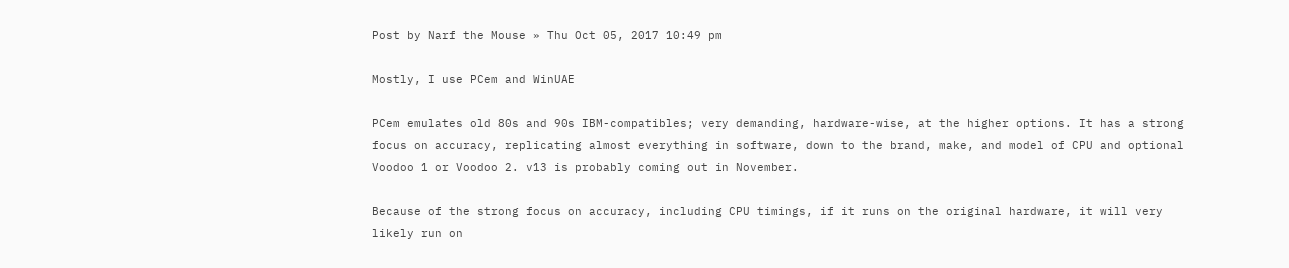Post by Narf the Mouse » Thu Oct 05, 2017 10:49 pm

Mostly, I use PCem and WinUAE

PCem emulates old 80s and 90s IBM-compatibles; very demanding, hardware-wise, at the higher options. It has a strong focus on accuracy, replicating almost everything in software, down to the brand, make, and model of CPU and optional Voodoo 1 or Voodoo 2. v13 is probably coming out in November.

Because of the strong focus on accuracy, including CPU timings, if it runs on the original hardware, it will very likely run on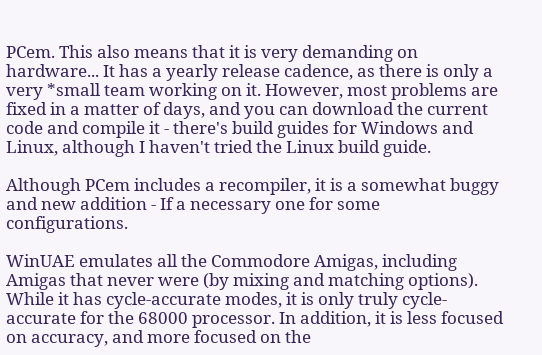PCem. This also means that it is very demanding on hardware... It has a yearly release cadence, as there is only a very *small team working on it. However, most problems are fixed in a matter of days, and you can download the current code and compile it - there's build guides for Windows and Linux, although I haven't tried the Linux build guide.

Although PCem includes a recompiler, it is a somewhat buggy and new addition - If a necessary one for some configurations.

WinUAE emulates all the Commodore Amigas, including Amigas that never were (by mixing and matching options). While it has cycle-accurate modes, it is only truly cycle-accurate for the 68000 processor. In addition, it is less focused on accuracy, and more focused on the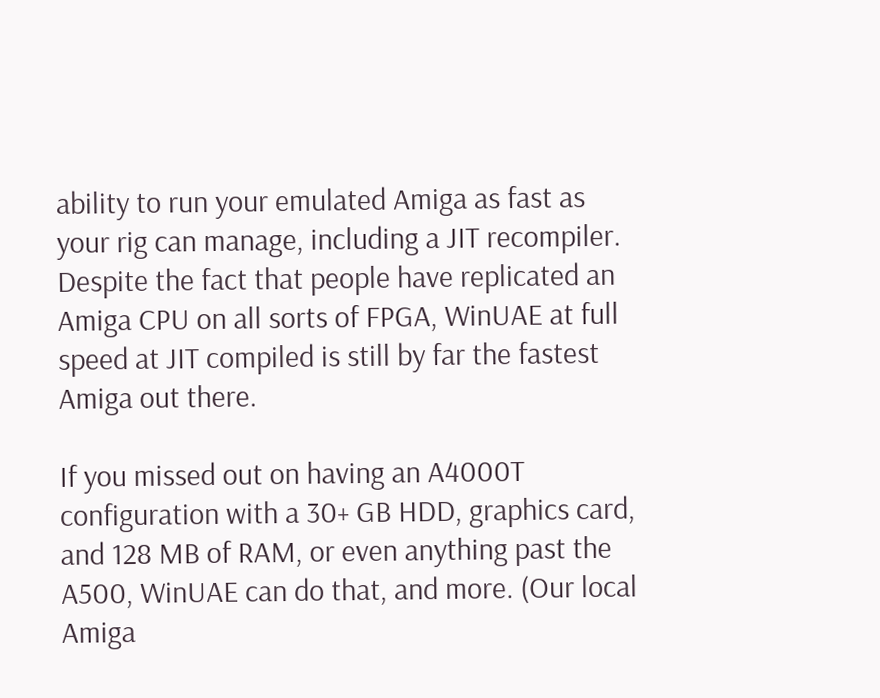ability to run your emulated Amiga as fast as your rig can manage, including a JIT recompiler. Despite the fact that people have replicated an Amiga CPU on all sorts of FPGA, WinUAE at full speed at JIT compiled is still by far the fastest Amiga out there.

If you missed out on having an A4000T configuration with a 30+ GB HDD, graphics card, and 128 MB of RAM, or even anything past the A500, WinUAE can do that, and more. (Our local Amiga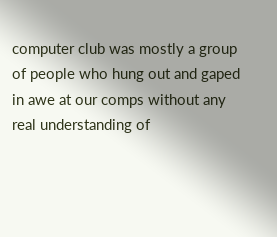computer club was mostly a group of people who hung out and gaped in awe at our comps without any real understanding of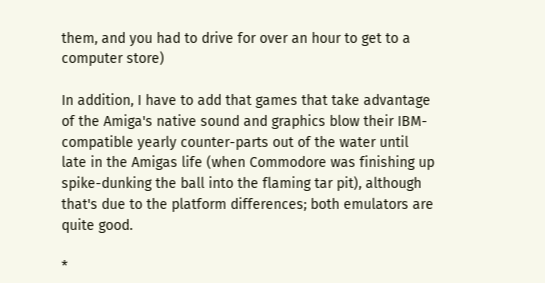them, and you had to drive for over an hour to get to a computer store)

In addition, I have to add that games that take advantage of the Amiga's native sound and graphics blow their IBM-compatible yearly counter-parts out of the water until late in the Amigas life (when Commodore was finishing up spike-dunking the ball into the flaming tar pit), although that's due to the platform differences; both emulators are quite good.

*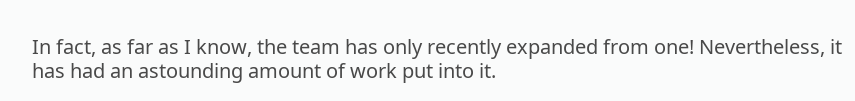In fact, as far as I know, the team has only recently expanded from one! Nevertheless, it has had an astounding amount of work put into it.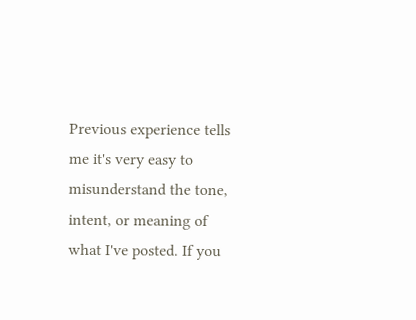Previous experience tells me it's very easy to misunderstand the tone, intent, or meaning of what I've posted. If you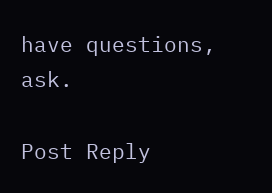have questions, ask.

Post Reply